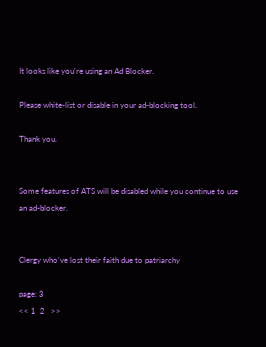It looks like you're using an Ad Blocker.

Please white-list or disable in your ad-blocking tool.

Thank you.


Some features of ATS will be disabled while you continue to use an ad-blocker.


Clergy who’ve lost their faith due to patriarchy

page: 3
<< 1  2   >>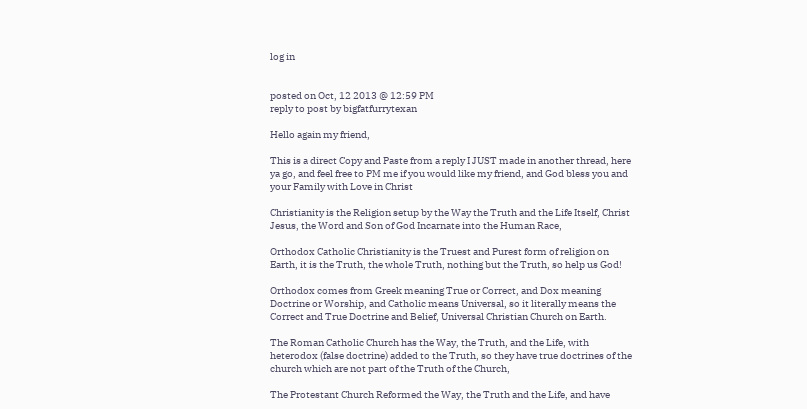log in


posted on Oct, 12 2013 @ 12:59 PM
reply to post by bigfatfurrytexan

Hello again my friend,

This is a direct Copy and Paste from a reply I JUST made in another thread, here ya go, and feel free to PM me if you would like my friend, and God bless you and your Family with Love in Christ

Christianity is the Religion setup by the Way the Truth and the Life Itself, Christ Jesus, the Word and Son of God Incarnate into the Human Race,

Orthodox Catholic Christianity is the Truest and Purest form of religion on Earth, it is the Truth, the whole Truth, nothing but the Truth, so help us God!

Orthodox comes from Greek meaning True or Correct, and Dox meaning Doctrine or Worship, and Catholic means Universal, so it literally means the Correct and True Doctrine and Belief, Universal Christian Church on Earth.

The Roman Catholic Church has the Way, the Truth, and the Life, with heterodox (false doctrine) added to the Truth, so they have true doctrines of the church which are not part of the Truth of the Church,

The Protestant Church Reformed the Way, the Truth and the Life, and have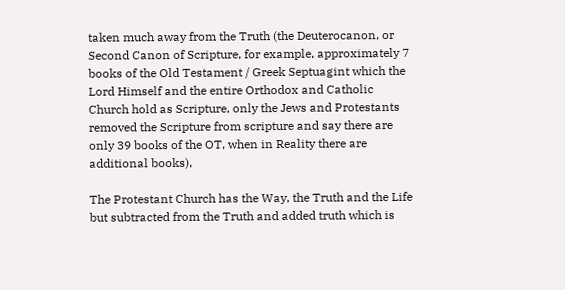taken much away from the Truth (the Deuterocanon, or Second Canon of Scripture, for example, approximately 7 books of the Old Testament / Greek Septuagint which the Lord Himself and the entire Orthodox and Catholic Church hold as Scripture, only the Jews and Protestants removed the Scripture from scripture and say there are only 39 books of the OT, when in Reality there are additional books),

The Protestant Church has the Way, the Truth and the Life but subtracted from the Truth and added truth which is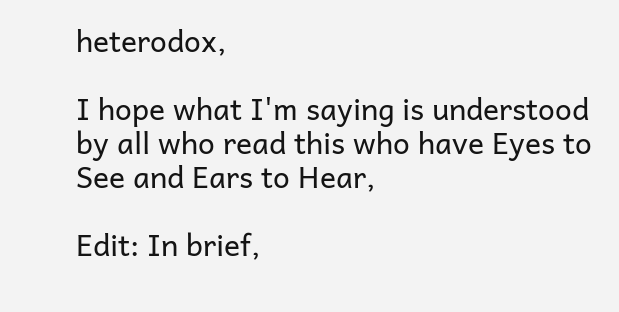heterodox,

I hope what I'm saying is understood by all who read this who have Eyes to See and Ears to Hear,

Edit: In brief,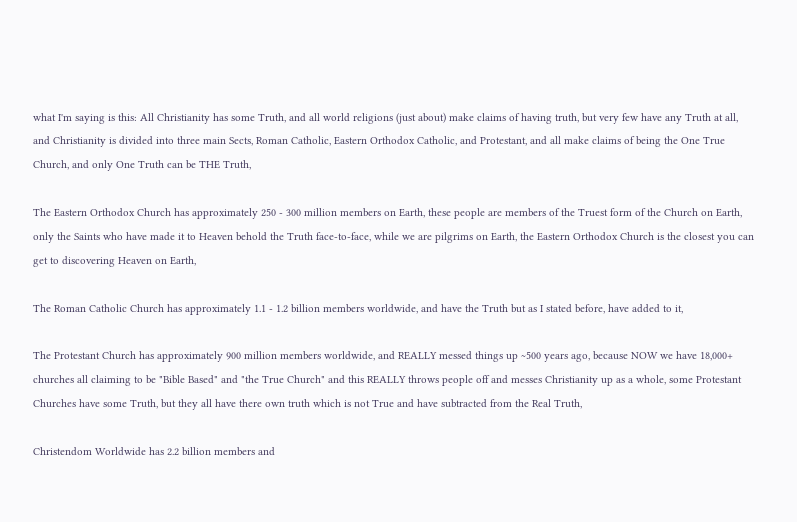what I'm saying is this: All Christianity has some Truth, and all world religions (just about) make claims of having truth, but very few have any Truth at all, and Christianity is divided into three main Sects, Roman Catholic, Eastern Orthodox Catholic, and Protestant, and all make claims of being the One True Church, and only One Truth can be THE Truth,

The Eastern Orthodox Church has approximately 250 - 300 million members on Earth, these people are members of the Truest form of the Church on Earth, only the Saints who have made it to Heaven behold the Truth face-to-face, while we are pilgrims on Earth, the Eastern Orthodox Church is the closest you can get to discovering Heaven on Earth,

The Roman Catholic Church has approximately 1.1 - 1.2 billion members worldwide, and have the Truth but as I stated before, have added to it,

The Protestant Church has approximately 900 million members worldwide, and REALLY messed things up ~500 years ago, because NOW we have 18,000+ churches all claiming to be "Bible Based" and "the True Church" and this REALLY throws people off and messes Christianity up as a whole, some Protestant Churches have some Truth, but they all have there own truth which is not True and have subtracted from the Real Truth,

Christendom Worldwide has 2.2 billion members and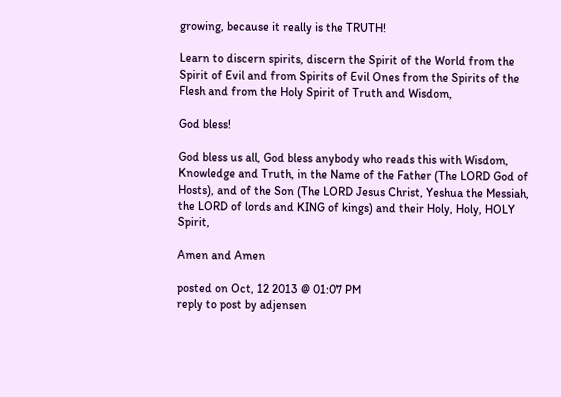growing, because it really is the TRUTH!

Learn to discern spirits, discern the Spirit of the World from the Spirit of Evil and from Spirits of Evil Ones from the Spirits of the Flesh and from the Holy Spirit of Truth and Wisdom,

God bless!

God bless us all, God bless anybody who reads this with Wisdom, Knowledge and Truth, in the Name of the Father (The LORD God of Hosts), and of the Son (The LORD Jesus Christ, Yeshua the Messiah, the LORD of lords and KING of kings) and their Holy, Holy, HOLY Spirit,

Amen and Amen

posted on Oct, 12 2013 @ 01:07 PM
reply to post by adjensen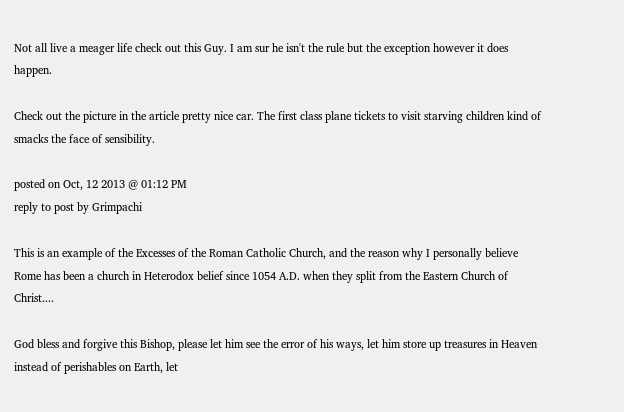Not all live a meager life check out this Guy. I am sur he isn't the rule but the exception however it does happen.

Check out the picture in the article pretty nice car. The first class plane tickets to visit starving children kind of smacks the face of sensibility.

posted on Oct, 12 2013 @ 01:12 PM
reply to post by Grimpachi

This is an example of the Excesses of the Roman Catholic Church, and the reason why I personally believe Rome has been a church in Heterodox belief since 1054 A.D. when they split from the Eastern Church of Christ....

God bless and forgive this Bishop, please let him see the error of his ways, let him store up treasures in Heaven instead of perishables on Earth, let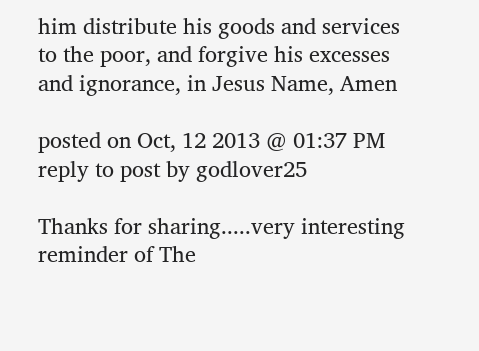him distribute his goods and services to the poor, and forgive his excesses and ignorance, in Jesus Name, Amen

posted on Oct, 12 2013 @ 01:37 PM
reply to post by godlover25

Thanks for sharing.....very interesting reminder of The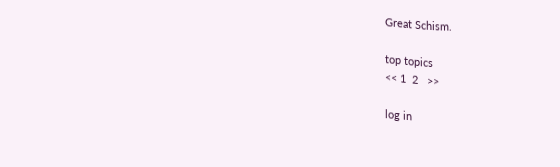Great Schism.

top topics
<< 1  2   >>

log in